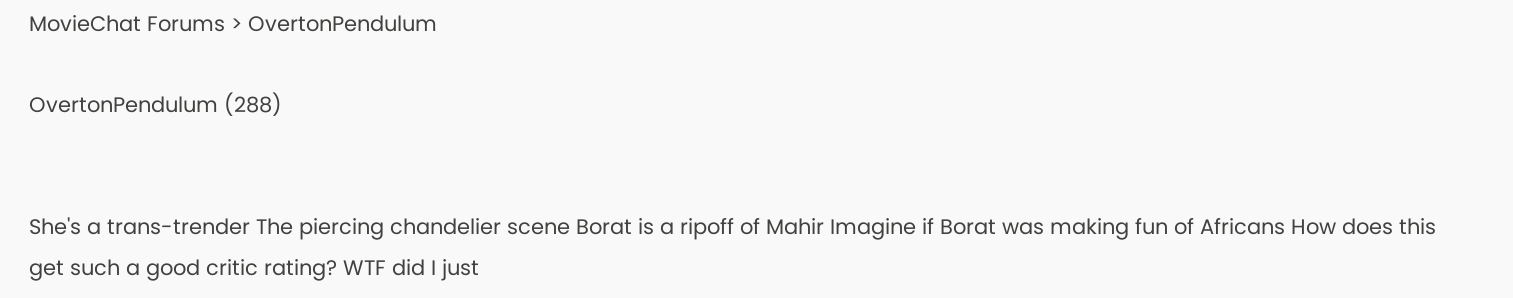MovieChat Forums > OvertonPendulum

OvertonPendulum (288)


She's a trans-trender The piercing chandelier scene Borat is a ripoff of Mahir Imagine if Borat was making fun of Africans How does this get such a good critic rating? WTF did I just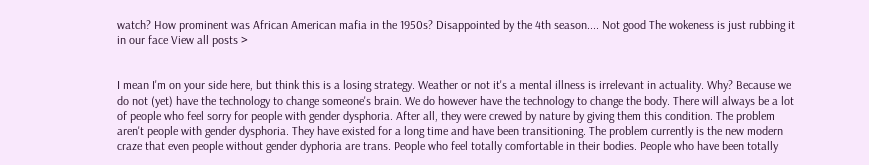watch? How prominent was African American mafia in the 1950s? Disappointed by the 4th season.... Not good The wokeness is just rubbing it in our face View all posts >


I mean I'm on your side here, but think this is a losing strategy. Weather or not it's a mental illness is irrelevant in actuality. Why? Because we do not (yet) have the technology to change someone's brain. We do however have the technology to change the body. There will always be a lot of people who feel sorry for people with gender dysphoria. After all, they were crewed by nature by giving them this condition. The problem aren't people with gender dysphoria. They have existed for a long time and have been transitioning. The problem currently is the new modern craze that even people without gender dyphoria are trans. People who feel totally comfortable in their bodies. People who have been totally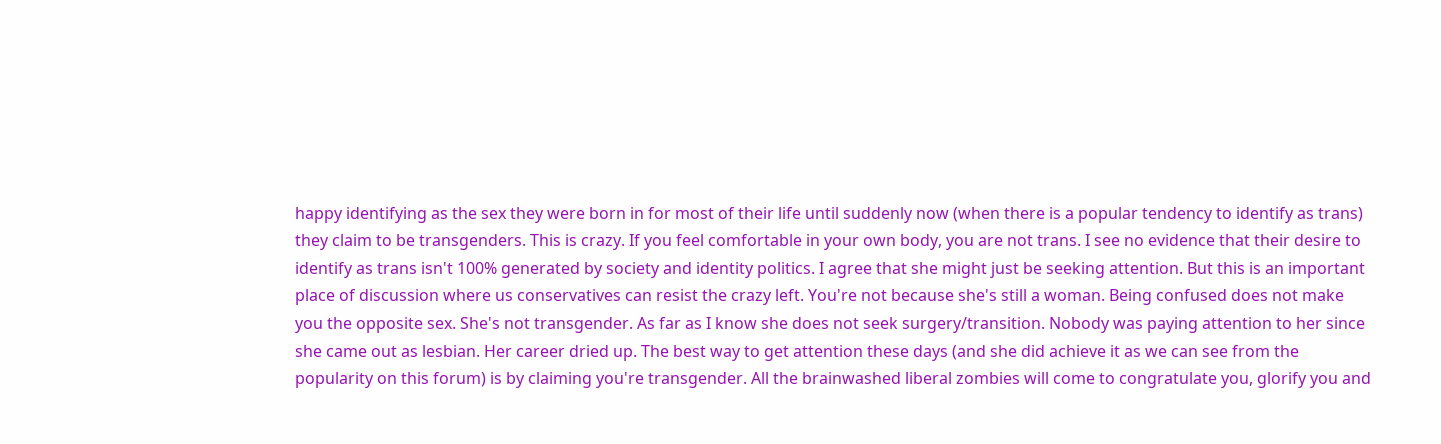happy identifying as the sex they were born in for most of their life until suddenly now (when there is a popular tendency to identify as trans) they claim to be transgenders. This is crazy. If you feel comfortable in your own body, you are not trans. I see no evidence that their desire to identify as trans isn't 100% generated by society and identity politics. I agree that she might just be seeking attention. But this is an important place of discussion where us conservatives can resist the crazy left. You're not because she's still a woman. Being confused does not make you the opposite sex. She's not transgender. As far as I know she does not seek surgery/transition. Nobody was paying attention to her since she came out as lesbian. Her career dried up. The best way to get attention these days (and she did achieve it as we can see from the popularity on this forum) is by claiming you're transgender. All the brainwashed liberal zombies will come to congratulate you, glorify you and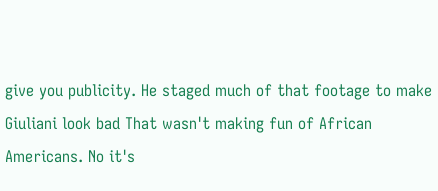give you publicity. He staged much of that footage to make Giuliani look bad That wasn't making fun of African Americans. No it's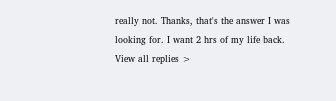really not. Thanks, that's the answer I was looking for. I want 2 hrs of my life back. View all replies >